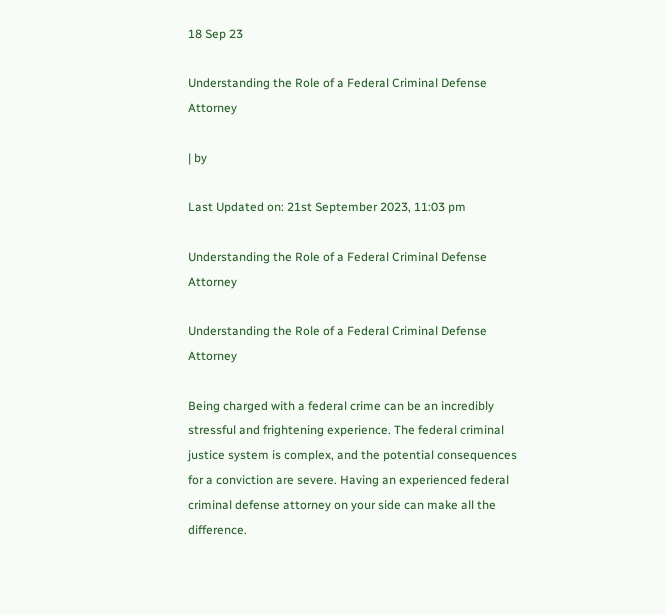18 Sep 23

Understanding the Role of a Federal Criminal Defense Attorney

| by

Last Updated on: 21st September 2023, 11:03 pm

Understanding the Role of a Federal Criminal Defense Attorney

Understanding the Role of a Federal Criminal Defense Attorney

Being charged with a federal crime can be an incredibly stressful and frightening experience. The federal criminal justice system is complex, and the potential consequences for a conviction are severe. Having an experienced federal criminal defense attorney on your side can make all the difference.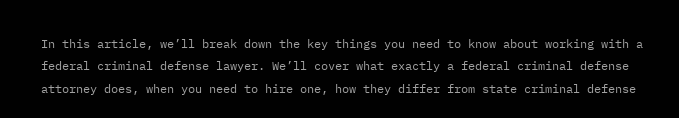In this article, we’ll break down the key things you need to know about working with a federal criminal defense lawyer. We’ll cover what exactly a federal criminal defense attorney does, when you need to hire one, how they differ from state criminal defense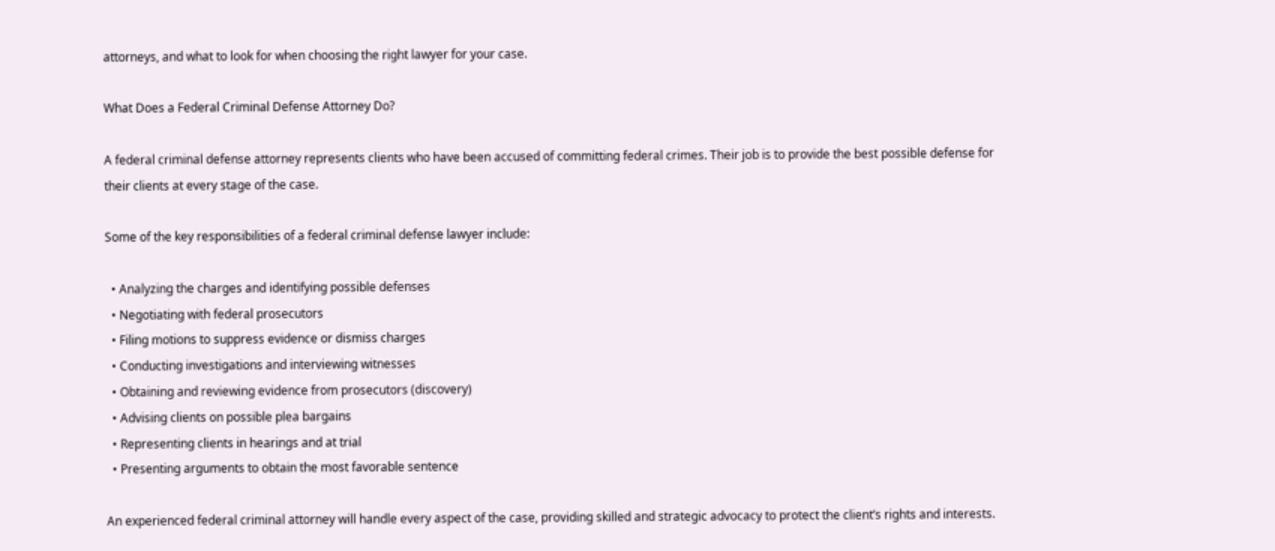attorneys, and what to look for when choosing the right lawyer for your case.

What Does a Federal Criminal Defense Attorney Do?

A federal criminal defense attorney represents clients who have been accused of committing federal crimes. Their job is to provide the best possible defense for their clients at every stage of the case.

Some of the key responsibilities of a federal criminal defense lawyer include:

  • Analyzing the charges and identifying possible defenses
  • Negotiating with federal prosecutors
  • Filing motions to suppress evidence or dismiss charges
  • Conducting investigations and interviewing witnesses
  • Obtaining and reviewing evidence from prosecutors (discovery)
  • Advising clients on possible plea bargains
  • Representing clients in hearings and at trial
  • Presenting arguments to obtain the most favorable sentence

An experienced federal criminal attorney will handle every aspect of the case, providing skilled and strategic advocacy to protect the client’s rights and interests.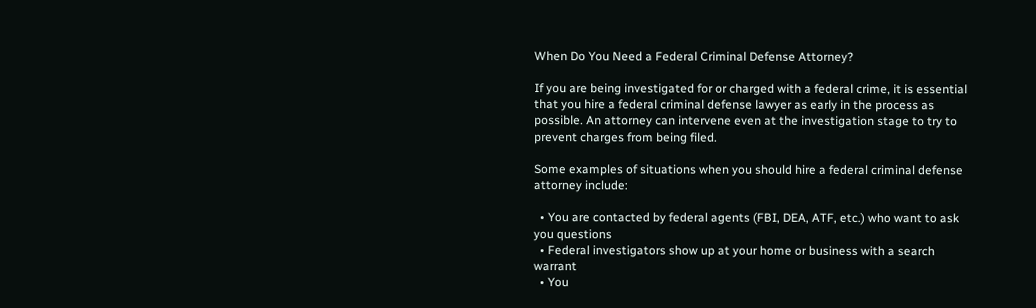When Do You Need a Federal Criminal Defense Attorney?

If you are being investigated for or charged with a federal crime, it is essential that you hire a federal criminal defense lawyer as early in the process as possible. An attorney can intervene even at the investigation stage to try to prevent charges from being filed.

Some examples of situations when you should hire a federal criminal defense attorney include:

  • You are contacted by federal agents (FBI, DEA, ATF, etc.) who want to ask you questions
  • Federal investigators show up at your home or business with a search warrant
  • You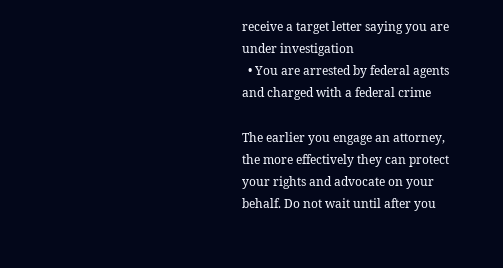receive a target letter saying you are under investigation
  • You are arrested by federal agents and charged with a federal crime

The earlier you engage an attorney, the more effectively they can protect your rights and advocate on your behalf. Do not wait until after you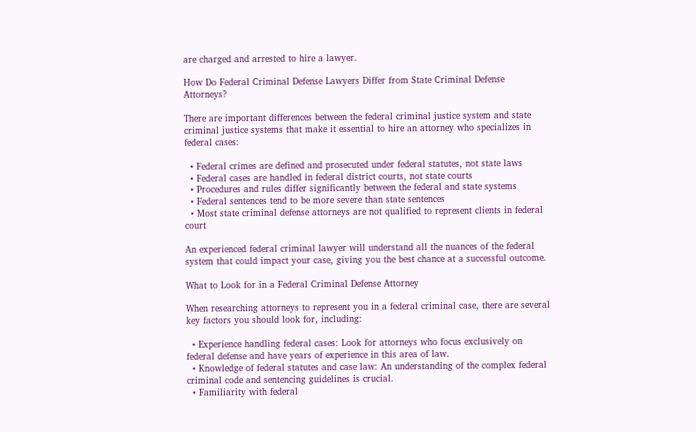are charged and arrested to hire a lawyer.

How Do Federal Criminal Defense Lawyers Differ from State Criminal Defense Attorneys?

There are important differences between the federal criminal justice system and state criminal justice systems that make it essential to hire an attorney who specializes in federal cases:

  • Federal crimes are defined and prosecuted under federal statutes, not state laws
  • Federal cases are handled in federal district courts, not state courts
  • Procedures and rules differ significantly between the federal and state systems
  • Federal sentences tend to be more severe than state sentences
  • Most state criminal defense attorneys are not qualified to represent clients in federal court

An experienced federal criminal lawyer will understand all the nuances of the federal system that could impact your case, giving you the best chance at a successful outcome.

What to Look for in a Federal Criminal Defense Attorney

When researching attorneys to represent you in a federal criminal case, there are several key factors you should look for, including:

  • Experience handling federal cases: Look for attorneys who focus exclusively on federal defense and have years of experience in this area of law.
  • Knowledge of federal statutes and case law: An understanding of the complex federal criminal code and sentencing guidelines is crucial.
  • Familiarity with federal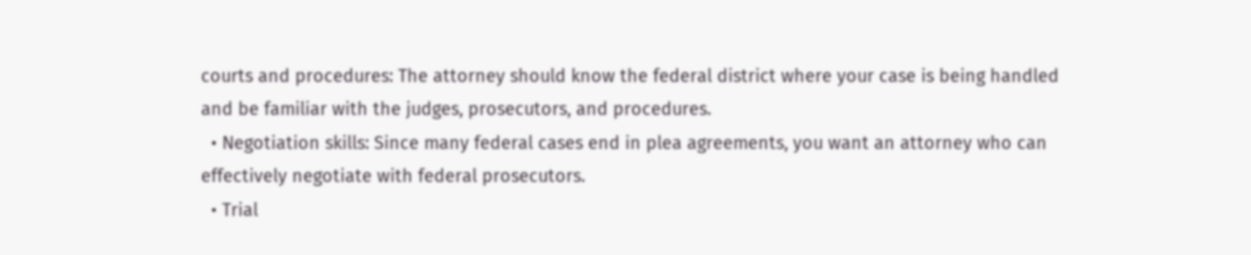courts and procedures: The attorney should know the federal district where your case is being handled and be familiar with the judges, prosecutors, and procedures.
  • Negotiation skills: Since many federal cases end in plea agreements, you want an attorney who can effectively negotiate with federal prosecutors.
  • Trial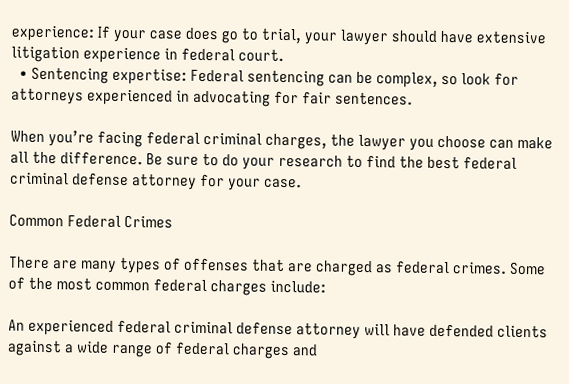experience: If your case does go to trial, your lawyer should have extensive litigation experience in federal court.
  • Sentencing expertise: Federal sentencing can be complex, so look for attorneys experienced in advocating for fair sentences.

When you’re facing federal criminal charges, the lawyer you choose can make all the difference. Be sure to do your research to find the best federal criminal defense attorney for your case.

Common Federal Crimes

There are many types of offenses that are charged as federal crimes. Some of the most common federal charges include:

An experienced federal criminal defense attorney will have defended clients against a wide range of federal charges and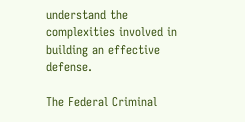understand the complexities involved in building an effective defense.

The Federal Criminal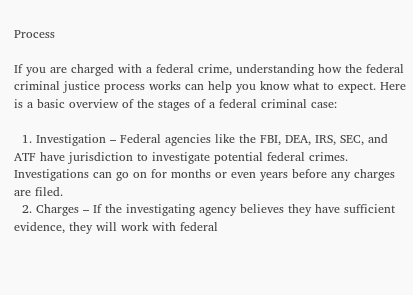Process

If you are charged with a federal crime, understanding how the federal criminal justice process works can help you know what to expect. Here is a basic overview of the stages of a federal criminal case:

  1. Investigation – Federal agencies like the FBI, DEA, IRS, SEC, and ATF have jurisdiction to investigate potential federal crimes. Investigations can go on for months or even years before any charges are filed.
  2. Charges – If the investigating agency believes they have sufficient evidence, they will work with federal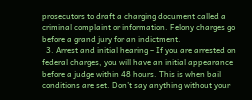prosecutors to draft a charging document called a criminal complaint or information. Felony charges go before a grand jury for an indictment.
  3. Arrest and initial hearing – If you are arrested on federal charges, you will have an initial appearance before a judge within 48 hours. This is when bail conditions are set. Don’t say anything without your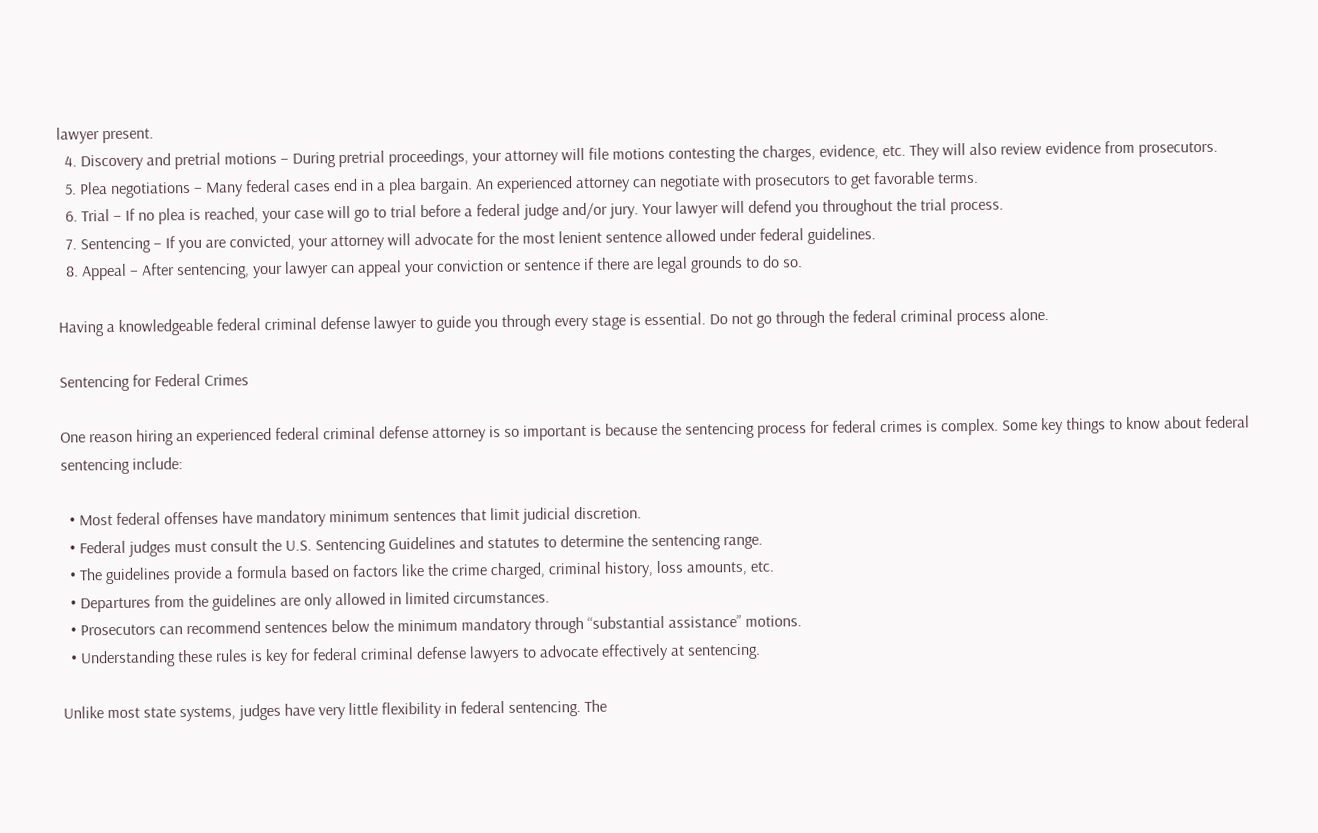lawyer present.
  4. Discovery and pretrial motions – During pretrial proceedings, your attorney will file motions contesting the charges, evidence, etc. They will also review evidence from prosecutors.
  5. Plea negotiations – Many federal cases end in a plea bargain. An experienced attorney can negotiate with prosecutors to get favorable terms.
  6. Trial – If no plea is reached, your case will go to trial before a federal judge and/or jury. Your lawyer will defend you throughout the trial process.
  7. Sentencing – If you are convicted, your attorney will advocate for the most lenient sentence allowed under federal guidelines.
  8. Appeal – After sentencing, your lawyer can appeal your conviction or sentence if there are legal grounds to do so.

Having a knowledgeable federal criminal defense lawyer to guide you through every stage is essential. Do not go through the federal criminal process alone.

Sentencing for Federal Crimes

One reason hiring an experienced federal criminal defense attorney is so important is because the sentencing process for federal crimes is complex. Some key things to know about federal sentencing include:

  • Most federal offenses have mandatory minimum sentences that limit judicial discretion.
  • Federal judges must consult the U.S. Sentencing Guidelines and statutes to determine the sentencing range.
  • The guidelines provide a formula based on factors like the crime charged, criminal history, loss amounts, etc.
  • Departures from the guidelines are only allowed in limited circumstances.
  • Prosecutors can recommend sentences below the minimum mandatory through “substantial assistance” motions.
  • Understanding these rules is key for federal criminal defense lawyers to advocate effectively at sentencing.

Unlike most state systems, judges have very little flexibility in federal sentencing. The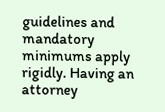guidelines and mandatory minimums apply rigidly. Having an attorney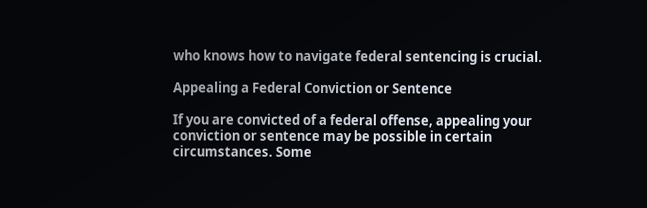who knows how to navigate federal sentencing is crucial.

Appealing a Federal Conviction or Sentence

If you are convicted of a federal offense, appealing your conviction or sentence may be possible in certain circumstances. Some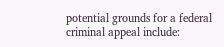potential grounds for a federal criminal appeal include: